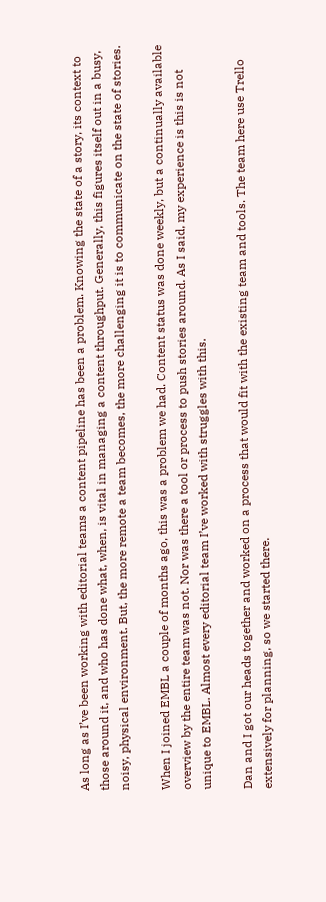As long as I’ve been working with editorial teams a content pipeline has been a problem. Knowing the state of a story, its context to those around it, and who has done what, when, is vital in managing a content throughput. Generally, this figures itself out in a busy, noisy, physical environment. But, the more remote a team becomes, the more challenging it is to communicate on the state of stories.

When I joined EMBL a couple of months ago, this was a problem we had. Content status was done weekly, but a continually available overview by the entire team was not. Nor was there a tool or process to push stories around. As I said, my experience is this is not unique to EMBL. Almost every editorial team I’ve worked with struggles with this.

Dan and I got our heads together and worked on a process that would fit with the existing team and tools. The team here use Trello extensively for planning, so we started there.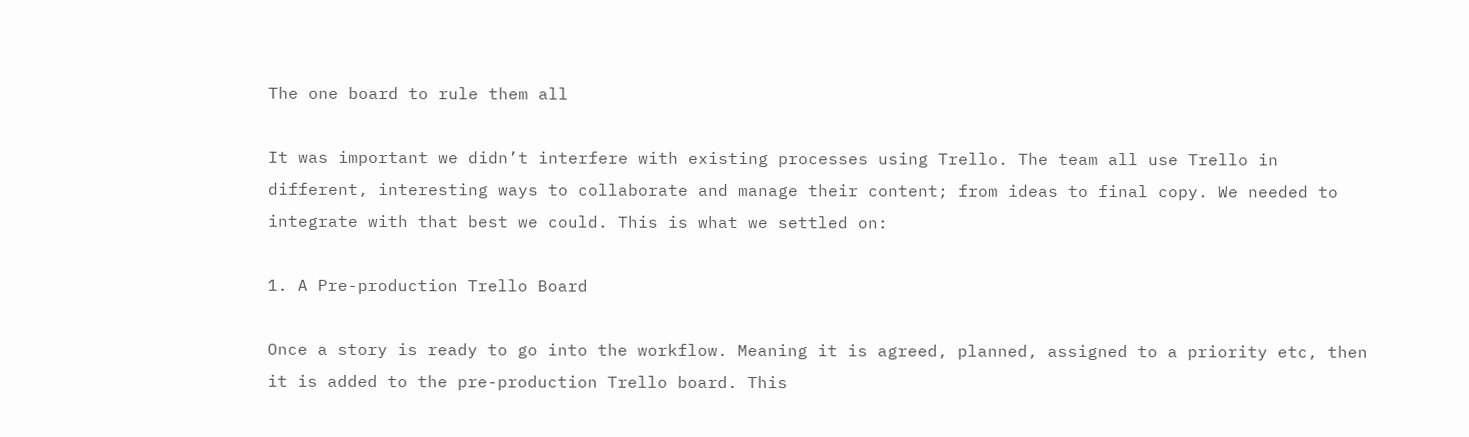The one board to rule them all

It was important we didn’t interfere with existing processes using Trello. The team all use Trello in different, interesting ways to collaborate and manage their content; from ideas to final copy. We needed to integrate with that best we could. This is what we settled on:

1. A Pre-production Trello Board

Once a story is ready to go into the workflow. Meaning it is agreed, planned, assigned to a priority etc, then it is added to the pre-production Trello board. This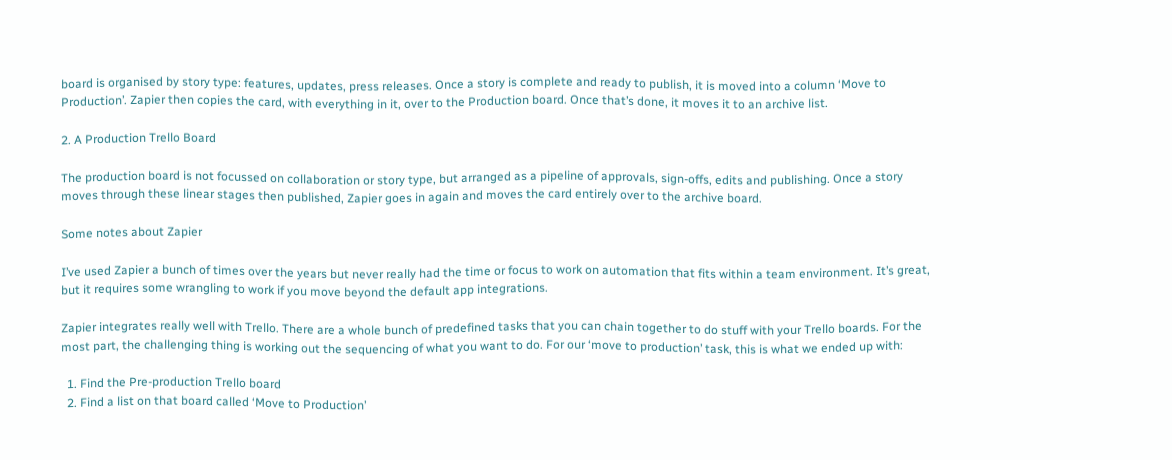board is organised by story type: features, updates, press releases. Once a story is complete and ready to publish, it is moved into a column ‘Move to Production’. Zapier then copies the card, with everything in it, over to the Production board. Once that’s done, it moves it to an archive list.

2. A Production Trello Board

The production board is not focussed on collaboration or story type, but arranged as a pipeline of approvals, sign-offs, edits and publishing. Once a story moves through these linear stages then published, Zapier goes in again and moves the card entirely over to the archive board.

Some notes about Zapier

I’ve used Zapier a bunch of times over the years but never really had the time or focus to work on automation that fits within a team environment. It’s great, but it requires some wrangling to work if you move beyond the default app integrations.

Zapier integrates really well with Trello. There are a whole bunch of predefined tasks that you can chain together to do stuff with your Trello boards. For the most part, the challenging thing is working out the sequencing of what you want to do. For our ‘move to production’ task, this is what we ended up with:

  1. Find the Pre-production Trello board
  2. Find a list on that board called ‘Move to Production’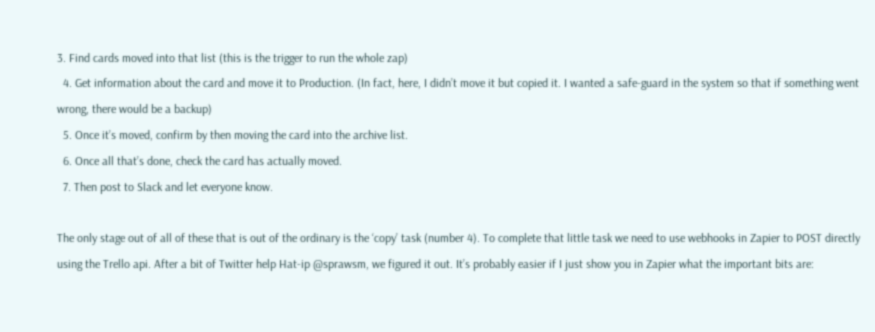3. Find cards moved into that list (this is the trigger to run the whole zap)
  4. Get information about the card and move it to Production. (In fact, here, I didn’t move it but copied it. I wanted a safe-guard in the system so that if something went wrong, there would be a backup)
  5. Once it’s moved, confirm by then moving the card into the archive list.
  6. Once all that’s done, check the card has actually moved.
  7. Then post to Slack and let everyone know.

The only stage out of all of these that is out of the ordinary is the ‘copy’ task (number 4). To complete that little task we need to use webhooks in Zapier to POST directly using the Trello api. After a bit of Twitter help Hat-ip @sprawsm, we figured it out. It’s probably easier if I just show you in Zapier what the important bits are: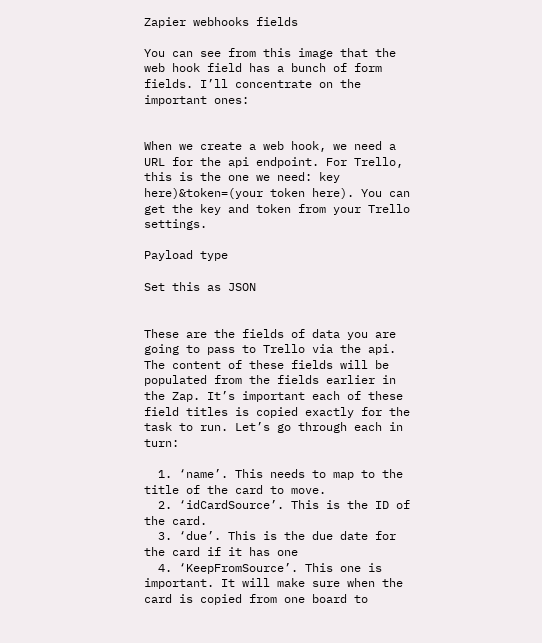Zapier webhooks fields

You can see from this image that the web hook field has a bunch of form fields. I’ll concentrate on the important ones:


When we create a web hook, we need a URL for the api endpoint. For Trello, this is the one we need: key here)&token=(your token here). You can get the key and token from your Trello settings.

Payload type

Set this as JSON


These are the fields of data you are going to pass to Trello via the api. The content of these fields will be populated from the fields earlier in the Zap. It’s important each of these field titles is copied exactly for the task to run. Let’s go through each in turn:

  1. ‘name’. This needs to map to the title of the card to move.
  2. ‘idCardSource’. This is the ID of the card.
  3. ‘due’. This is the due date for the card if it has one
  4. ‘KeepFromSource’. This one is important. It will make sure when the card is copied from one board to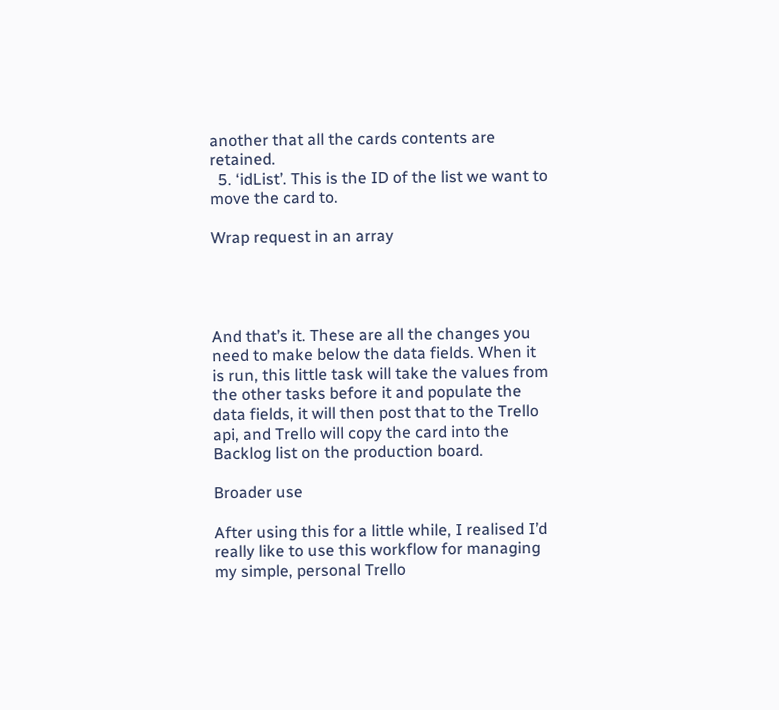another that all the cards contents are retained.
  5. ‘idList’. This is the ID of the list we want to move the card to.

Wrap request in an array




And that’s it. These are all the changes you need to make below the data fields. When it is run, this little task will take the values from the other tasks before it and populate the data fields, it will then post that to the Trello api, and Trello will copy the card into the Backlog list on the production board.

Broader use

After using this for a little while, I realised I’d really like to use this workflow for managing my simple, personal Trello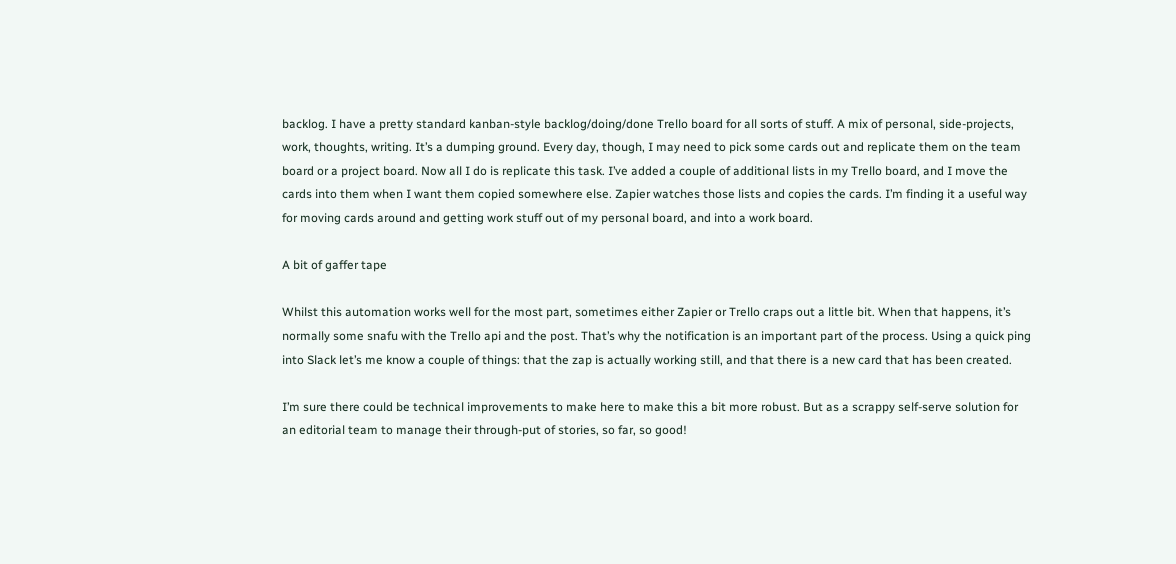backlog. I have a pretty standard kanban-style backlog/doing/done Trello board for all sorts of stuff. A mix of personal, side-projects, work, thoughts, writing. It’s a dumping ground. Every day, though, I may need to pick some cards out and replicate them on the team board or a project board. Now all I do is replicate this task. I’ve added a couple of additional lists in my Trello board, and I move the cards into them when I want them copied somewhere else. Zapier watches those lists and copies the cards. I’m finding it a useful way for moving cards around and getting work stuff out of my personal board, and into a work board.

A bit of gaffer tape

Whilst this automation works well for the most part, sometimes either Zapier or Trello craps out a little bit. When that happens, it’s normally some snafu with the Trello api and the post. That’s why the notification is an important part of the process. Using a quick ping into Slack let’s me know a couple of things: that the zap is actually working still, and that there is a new card that has been created.

I’m sure there could be technical improvements to make here to make this a bit more robust. But as a scrappy self-serve solution for an editorial team to manage their through-put of stories, so far, so good!